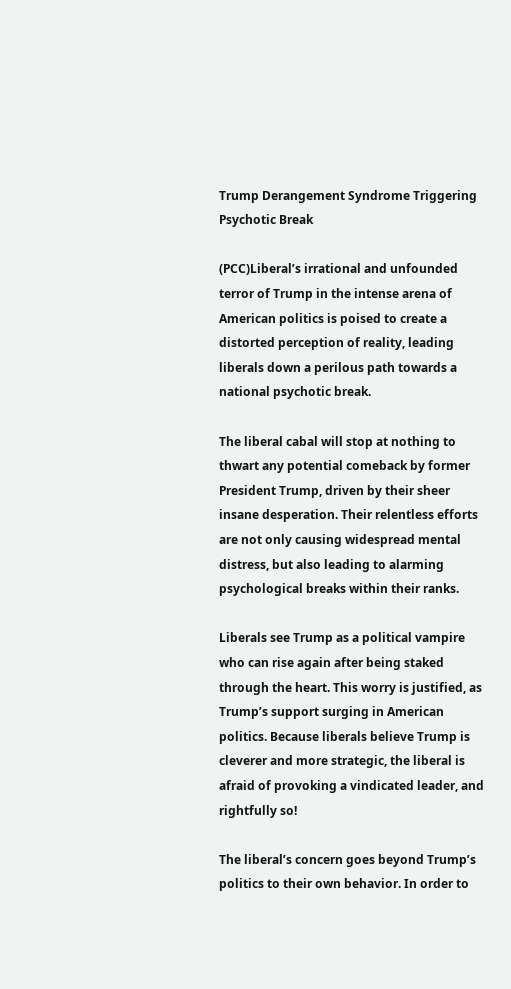Trump Derangement Syndrome Triggering Psychotic Break

(PCC)Liberal’s irrational and unfounded terror of Trump in the intense arena of American politics is poised to create a distorted perception of reality, leading liberals down a perilous path towards a national psychotic break.

The liberal cabal will stop at nothing to thwart any potential comeback by former President Trump, driven by their sheer insane desperation. Their relentless efforts are not only causing widespread mental distress, but also leading to alarming psychological breaks within their ranks.

Liberals see Trump as a political vampire who can rise again after being staked through the heart. This worry is justified, as Trump’s support surging in American politics. Because liberals believe Trump is cleverer and more strategic, the liberal is afraid of provoking a vindicated leader, and rightfully so!

The liberal’s concern goes beyond Trump’s politics to their own behavior. In order to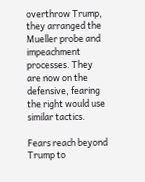overthrow Trump, they arranged the Mueller probe and impeachment processes. They are now on the defensive, fearing the right would use similar tactics.

Fears reach beyond Trump to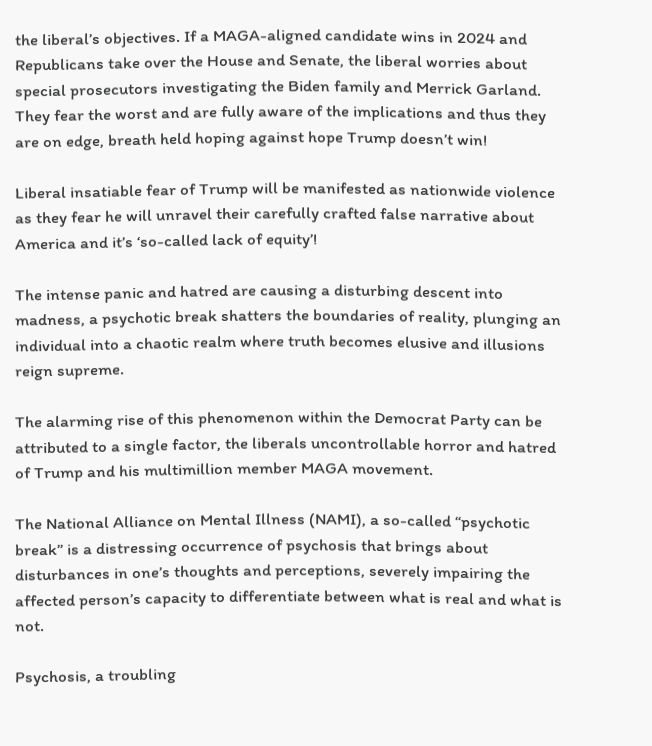the liberal’s objectives. If a MAGA-aligned candidate wins in 2024 and Republicans take over the House and Senate, the liberal worries about special prosecutors investigating the Biden family and Merrick Garland. They fear the worst and are fully aware of the implications and thus they are on edge, breath held hoping against hope Trump doesn’t win!

Liberal insatiable fear of Trump will be manifested as nationwide violence as they fear he will unravel their carefully crafted false narrative about America and it’s ‘so-called lack of equity’!

The intense panic and hatred are causing a disturbing descent into madness, a psychotic break shatters the boundaries of reality, plunging an individual into a chaotic realm where truth becomes elusive and illusions reign supreme.

The alarming rise of this phenomenon within the Democrat Party can be attributed to a single factor, the liberals uncontrollable horror and hatred of Trump and his multimillion member MAGA movement.

The National Alliance on Mental Illness (NAMI), a so-called “psychotic break” is a distressing occurrence of psychosis that brings about disturbances in one’s thoughts and perceptions, severely impairing the affected person’s capacity to differentiate between what is real and what is not.

Psychosis, a troubling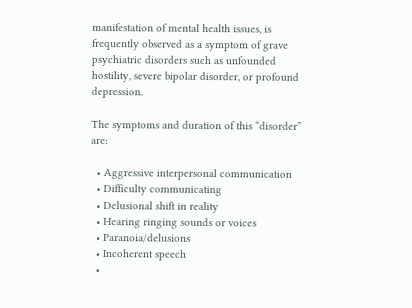manifestation of mental health issues, is frequently observed as a symptom of grave psychiatric disorders such as unfounded hostility, severe bipolar disorder, or profound depression.

The symptoms and duration of this “disorder” are:

  • Aggressive interpersonal communication
  • Difficulty communicating
  • Delusional shift in reality
  • Hearing ringing sounds or voices
  • Paranoia/delusions
  • Incoherent speech
  •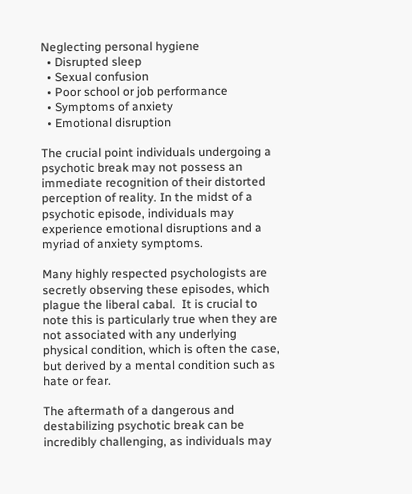Neglecting personal hygiene
  • Disrupted sleep
  • Sexual confusion
  • Poor school or job performance
  • Symptoms of anxiety
  • Emotional disruption

The crucial point individuals undergoing a psychotic break may not possess an immediate recognition of their distorted perception of reality. In the midst of a psychotic episode, individuals may experience emotional disruptions and a myriad of anxiety symptoms.

Many highly respected psychologists are secretly observing these episodes, which plague the liberal cabal.  It is crucial to note this is particularly true when they are not associated with any underlying physical condition, which is often the case, but derived by a mental condition such as hate or fear.

The aftermath of a dangerous and destabilizing psychotic break can be incredibly challenging, as individuals may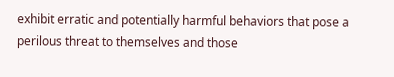exhibit erratic and potentially harmful behaviors that pose a perilous threat to themselves and those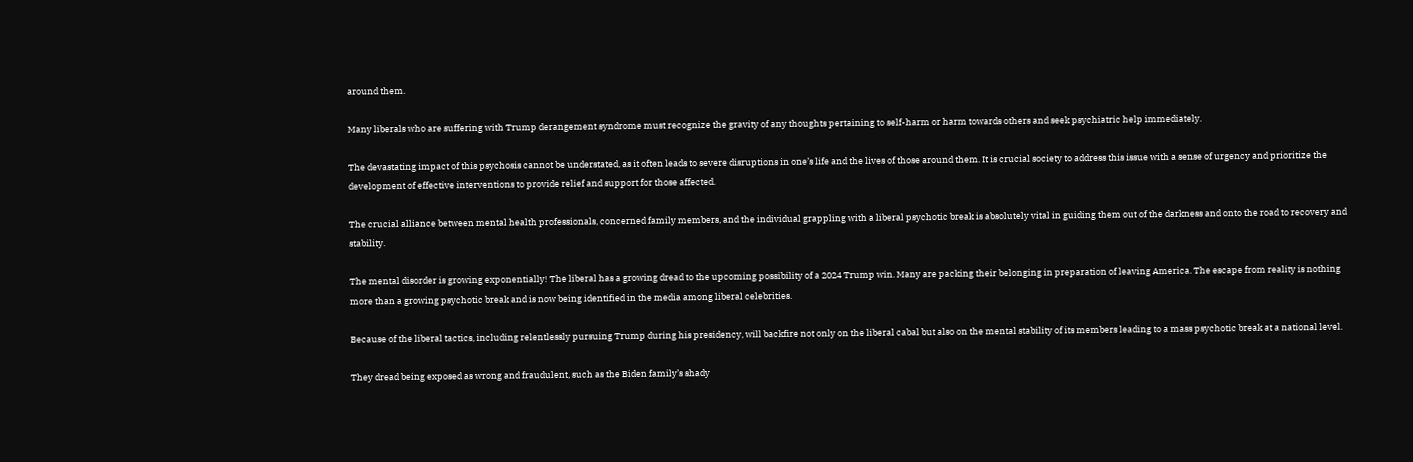around them.

Many liberals who are suffering with Trump derangement syndrome must recognize the gravity of any thoughts pertaining to self-harm or harm towards others and seek psychiatric help immediately.

The devastating impact of this psychosis cannot be understated, as it often leads to severe disruptions in one’s life and the lives of those around them. It is crucial society to address this issue with a sense of urgency and prioritize the development of effective interventions to provide relief and support for those affected.

The crucial alliance between mental health professionals, concerned family members, and the individual grappling with a liberal psychotic break is absolutely vital in guiding them out of the darkness and onto the road to recovery and stability.

The mental disorder is growing exponentially! The liberal has a growing dread to the upcoming possibility of a 2024 Trump win. Many are packing their belonging in preparation of leaving America. The escape from reality is nothing more than a growing psychotic break and is now being identified in the media among liberal celebrities.

Because of the liberal tactics, including relentlessly pursuing Trump during his presidency, will backfire not only on the liberal cabal but also on the mental stability of its members leading to a mass psychotic break at a national level.

They dread being exposed as wrong and fraudulent, such as the Biden family’s shady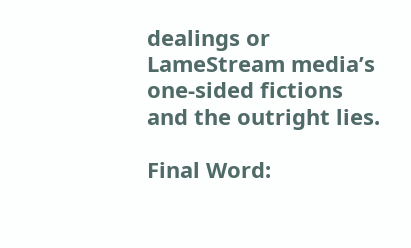dealings or LameStream media’s one-sided fictions and the outright lies.

Final Word: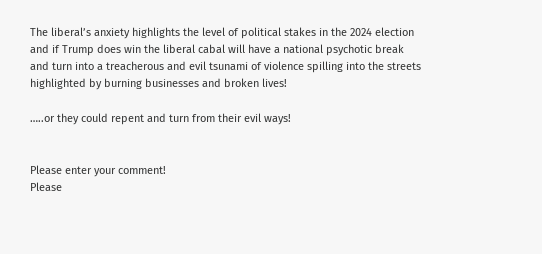The liberal’s anxiety highlights the level of political stakes in the 2024 election and if Trump does win the liberal cabal will have a national psychotic break and turn into a treacherous and evil tsunami of violence spilling into the streets highlighted by burning businesses and broken lives!

…..or they could repent and turn from their evil ways!


Please enter your comment!
Please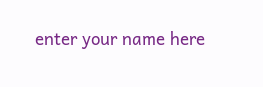enter your name here